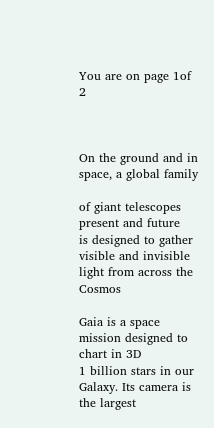You are on page 1of 2



On the ground and in space, a global family

of giant telescopes present and future
is designed to gather visible and invisible
light from across the Cosmos

Gaia is a space mission designed to chart in 3D
1 billion stars in our Galaxy. Its camera is the largest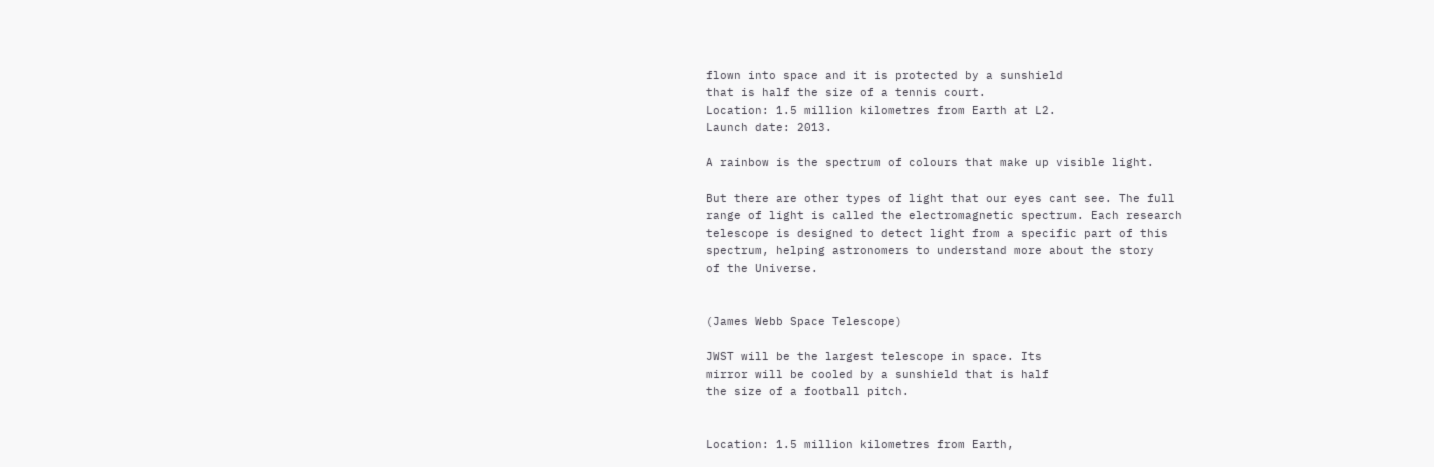flown into space and it is protected by a sunshield
that is half the size of a tennis court.
Location: 1.5 million kilometres from Earth at L2.
Launch date: 2013.

A rainbow is the spectrum of colours that make up visible light.

But there are other types of light that our eyes cant see. The full
range of light is called the electromagnetic spectrum. Each research
telescope is designed to detect light from a specific part of this
spectrum, helping astronomers to understand more about the story
of the Universe.


(James Webb Space Telescope)

JWST will be the largest telescope in space. Its
mirror will be cooled by a sunshield that is half
the size of a football pitch.


Location: 1.5 million kilometres from Earth,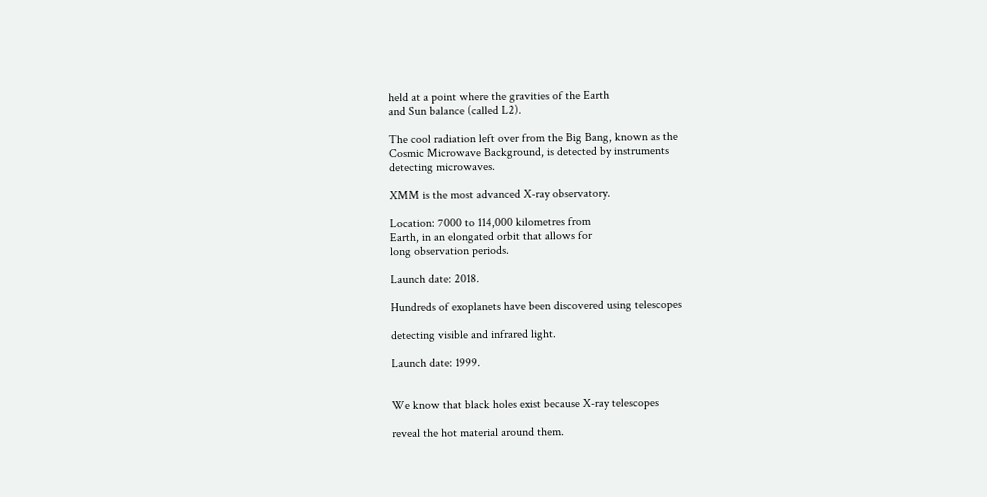held at a point where the gravities of the Earth
and Sun balance (called L2).

The cool radiation left over from the Big Bang, known as the
Cosmic Microwave Background, is detected by instruments
detecting microwaves.

XMM is the most advanced X-ray observatory.

Location: 7000 to 114,000 kilometres from
Earth, in an elongated orbit that allows for
long observation periods.

Launch date: 2018.

Hundreds of exoplanets have been discovered using telescopes

detecting visible and infrared light.

Launch date: 1999.


We know that black holes exist because X-ray telescopes

reveal the hot material around them.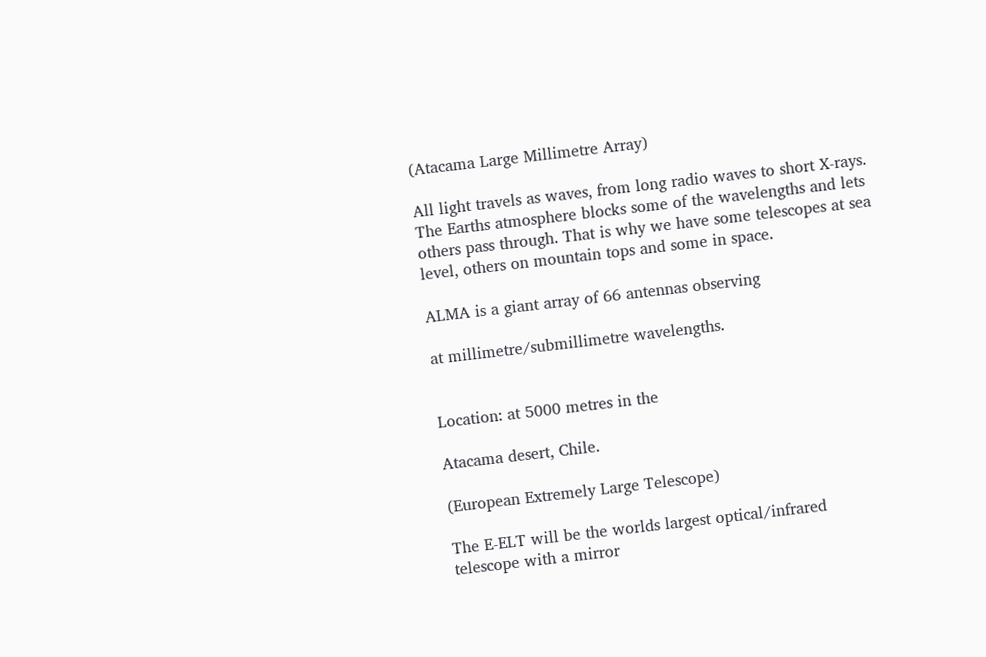(Atacama Large Millimetre Array)

All light travels as waves, from long radio waves to short X-rays.
The Earths atmosphere blocks some of the wavelengths and lets
others pass through. That is why we have some telescopes at sea
level, others on mountain tops and some in space.

ALMA is a giant array of 66 antennas observing

at millimetre/submillimetre wavelengths.


Location: at 5000 metres in the

Atacama desert, Chile.

(European Extremely Large Telescope)

The E-ELT will be the worlds largest optical/infrared
telescope with a mirror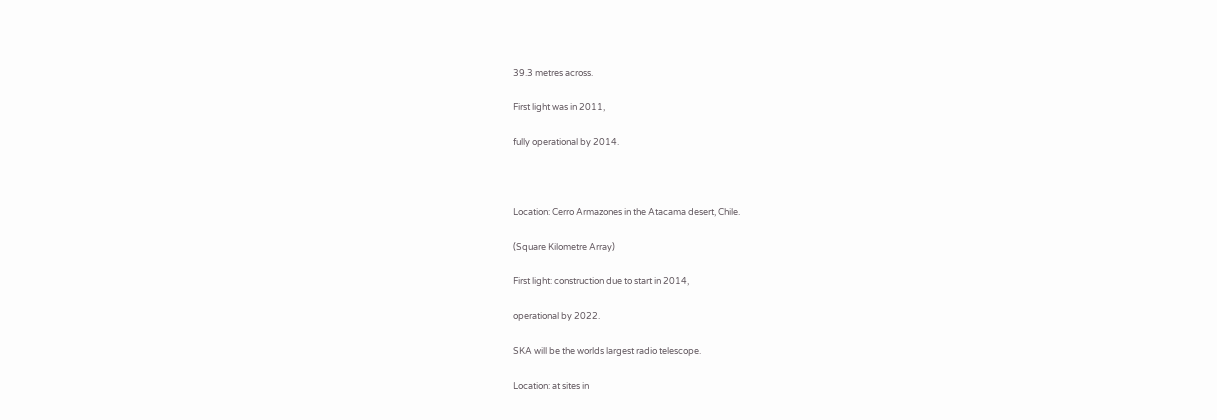39.3 metres across.

First light was in 2011,

fully operational by 2014.



Location: Cerro Armazones in the Atacama desert, Chile.

(Square Kilometre Array)

First light: construction due to start in 2014,

operational by 2022.

SKA will be the worlds largest radio telescope.

Location: at sites in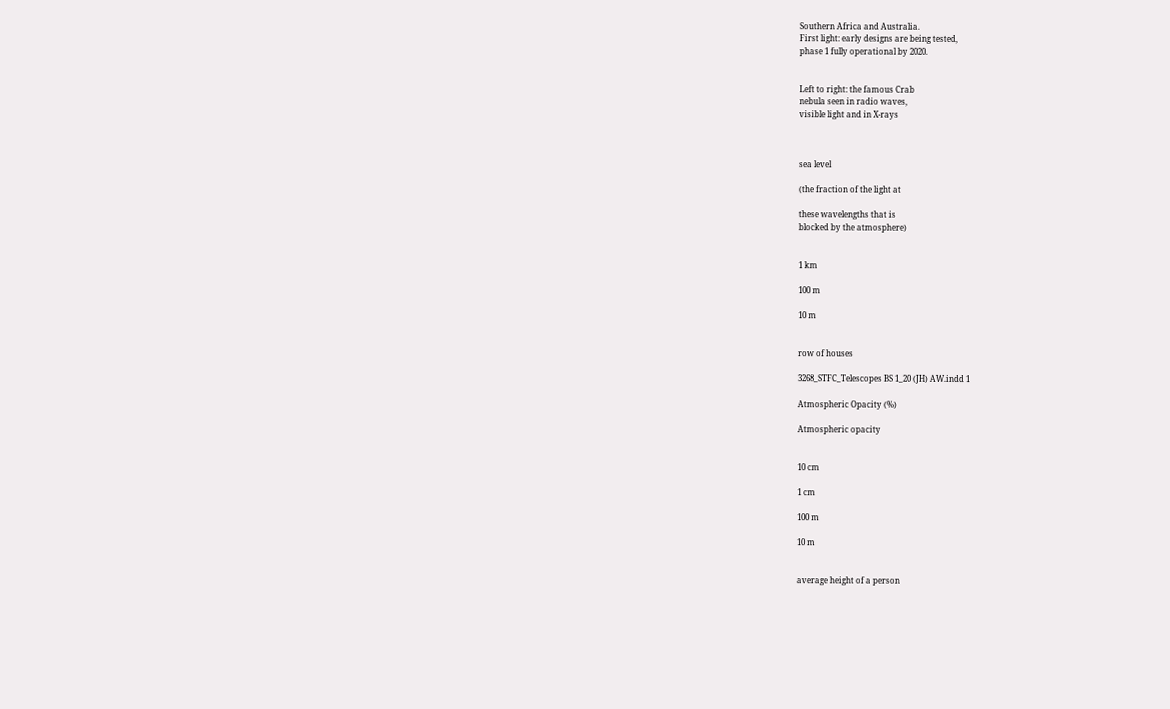Southern Africa and Australia.
First light: early designs are being tested,
phase 1 fully operational by 2020.


Left to right: the famous Crab
nebula seen in radio waves,
visible light and in X-rays



sea level

(the fraction of the light at

these wavelengths that is
blocked by the atmosphere)


1 km

100 m

10 m


row of houses

3268_STFC_Telescopes BS 1_20 (JH) AW.indd 1

Atmospheric Opacity (%)

Atmospheric opacity


10 cm

1 cm

100 m

10 m


average height of a person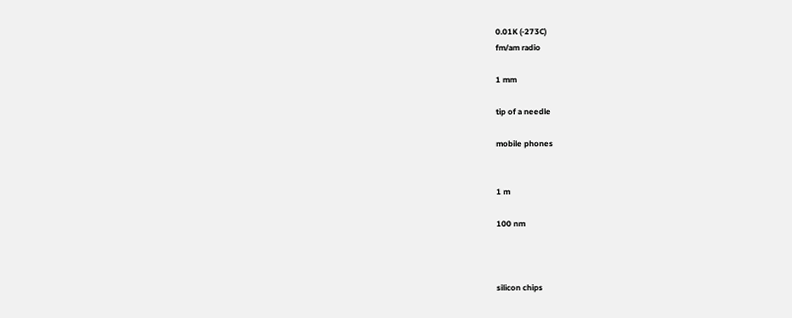0.01K (-273C)
fm/am radio

1 mm

tip of a needle

mobile phones


1 m

100 nm



silicon chips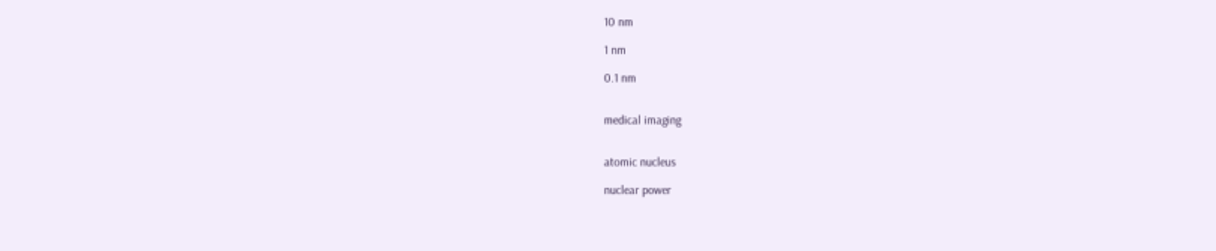10 nm

1 nm

0.1 nm


medical imaging


atomic nucleus

nuclear power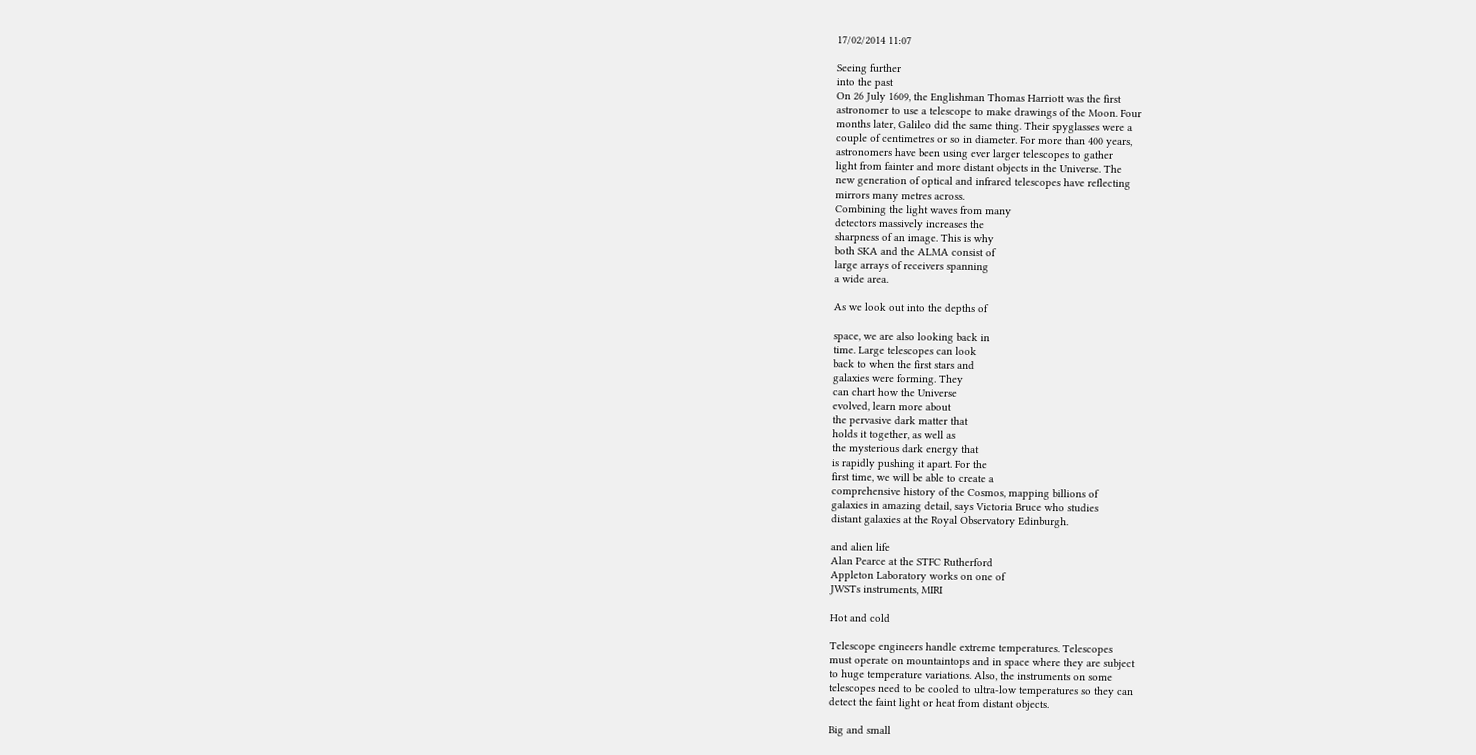17/02/2014 11:07

Seeing further
into the past
On 26 July 1609, the Englishman Thomas Harriott was the first
astronomer to use a telescope to make drawings of the Moon. Four
months later, Galileo did the same thing. Their spyglasses were a
couple of centimetres or so in diameter. For more than 400 years,
astronomers have been using ever larger telescopes to gather
light from fainter and more distant objects in the Universe. The
new generation of optical and infrared telescopes have reflecting
mirrors many metres across.
Combining the light waves from many
detectors massively increases the
sharpness of an image. This is why
both SKA and the ALMA consist of
large arrays of receivers spanning
a wide area.

As we look out into the depths of

space, we are also looking back in
time. Large telescopes can look
back to when the first stars and
galaxies were forming. They
can chart how the Universe
evolved, learn more about
the pervasive dark matter that
holds it together, as well as
the mysterious dark energy that
is rapidly pushing it apart. For the
first time, we will be able to create a
comprehensive history of the Cosmos, mapping billions of
galaxies in amazing detail, says Victoria Bruce who studies
distant galaxies at the Royal Observatory Edinburgh.

and alien life
Alan Pearce at the STFC Rutherford
Appleton Laboratory works on one of
JWSTs instruments, MIRI

Hot and cold

Telescope engineers handle extreme temperatures. Telescopes
must operate on mountaintops and in space where they are subject
to huge temperature variations. Also, the instruments on some
telescopes need to be cooled to ultra-low temperatures so they can
detect the faint light or heat from distant objects.

Big and small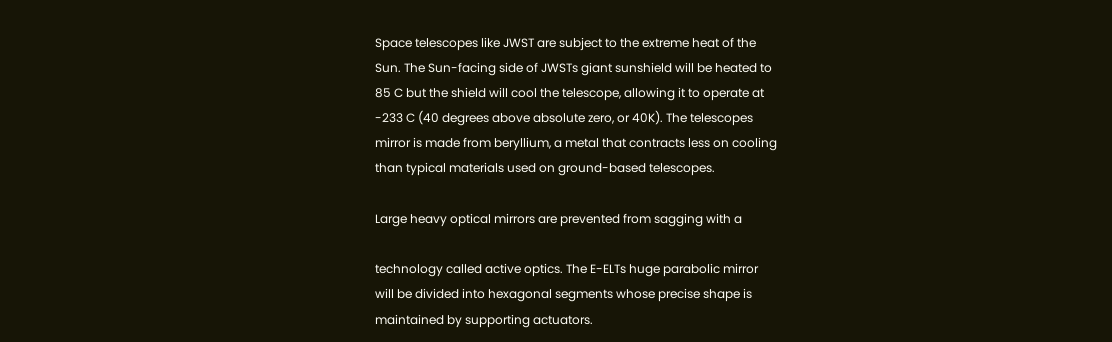Space telescopes like JWST are subject to the extreme heat of the
Sun. The Sun-facing side of JWSTs giant sunshield will be heated to
85 C but the shield will cool the telescope, allowing it to operate at
-233 C (40 degrees above absolute zero, or 40K). The telescopes
mirror is made from beryllium, a metal that contracts less on cooling
than typical materials used on ground-based telescopes.

Large heavy optical mirrors are prevented from sagging with a

technology called active optics. The E-ELTs huge parabolic mirror
will be divided into hexagonal segments whose precise shape is
maintained by supporting actuators.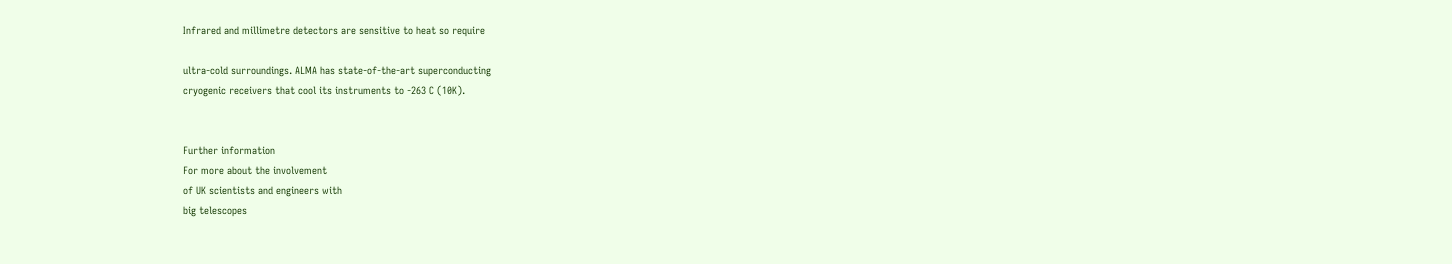Infrared and millimetre detectors are sensitive to heat so require

ultra-cold surroundings. ALMA has state-of-the-art superconducting
cryogenic receivers that cool its instruments to -263 C (10K).


Further information
For more about the involvement
of UK scientists and engineers with
big telescopes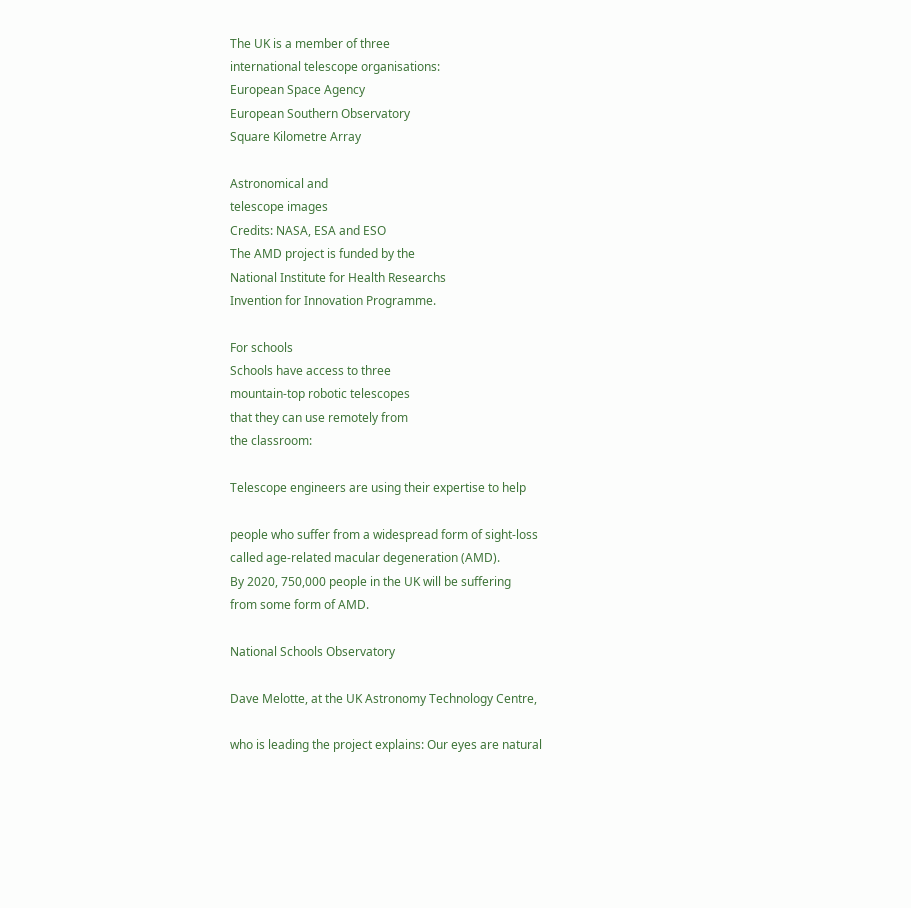The UK is a member of three
international telescope organisations:
European Space Agency
European Southern Observatory
Square Kilometre Array

Astronomical and
telescope images
Credits: NASA, ESA and ESO
The AMD project is funded by the
National Institute for Health Researchs
Invention for Innovation Programme.

For schools
Schools have access to three
mountain-top robotic telescopes
that they can use remotely from
the classroom:

Telescope engineers are using their expertise to help

people who suffer from a widespread form of sight-loss
called age-related macular degeneration (AMD).
By 2020, 750,000 people in the UK will be suffering
from some form of AMD.

National Schools Observatory

Dave Melotte, at the UK Astronomy Technology Centre,

who is leading the project explains: Our eyes are natural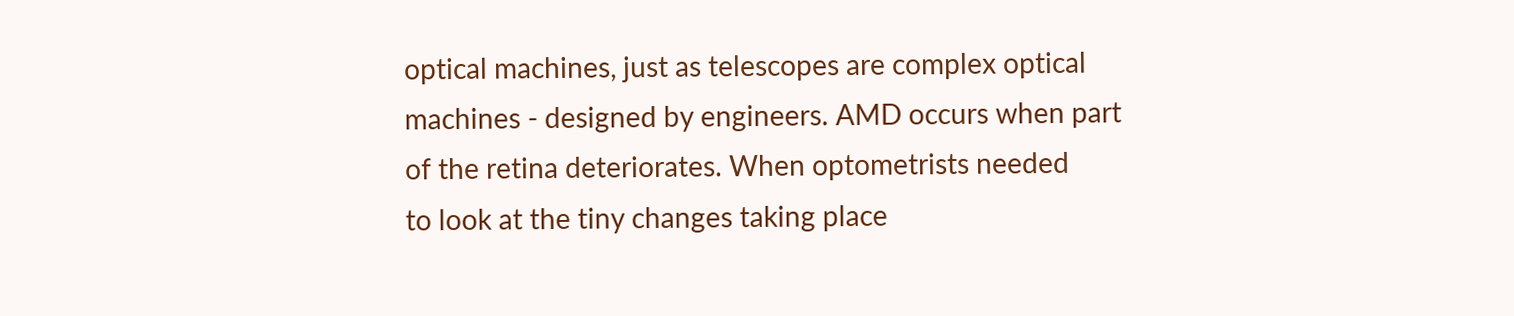optical machines, just as telescopes are complex optical
machines - designed by engineers. AMD occurs when part
of the retina deteriorates. When optometrists needed
to look at the tiny changes taking place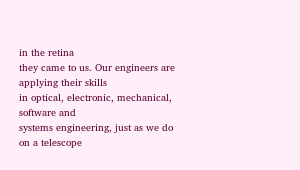in the retina
they came to us. Our engineers are applying their skills
in optical, electronic, mechanical, software and
systems engineering, just as we do on a telescope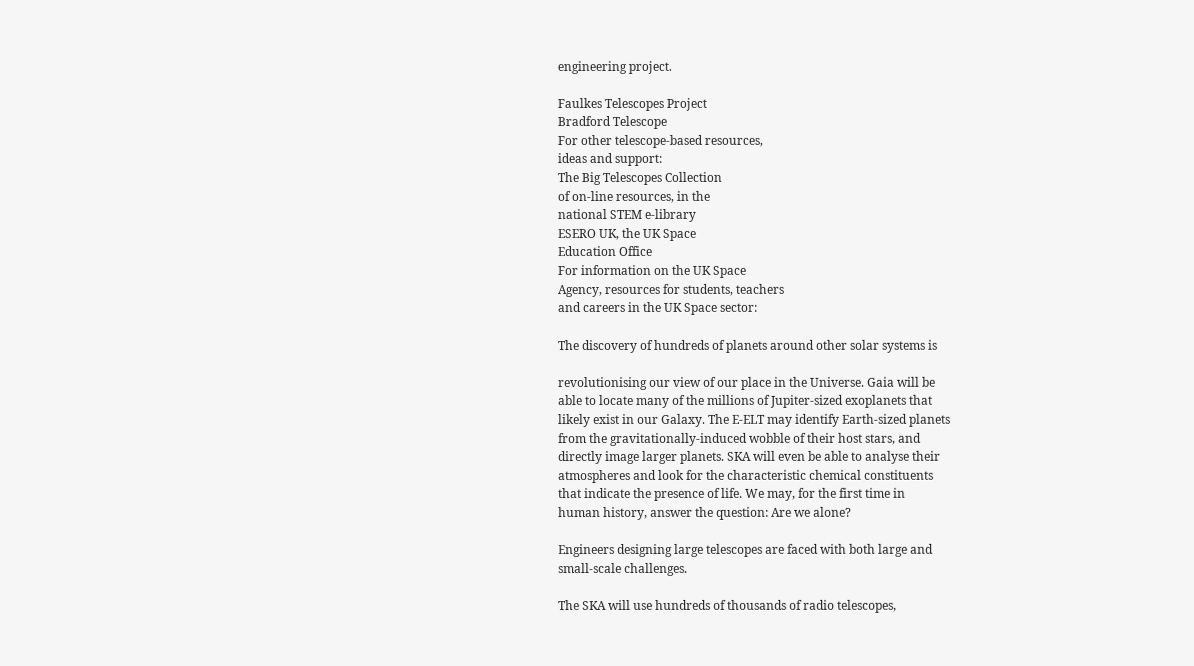engineering project.

Faulkes Telescopes Project
Bradford Telescope
For other telescope-based resources,
ideas and support:
The Big Telescopes Collection
of on-line resources, in the
national STEM e-library
ESERO UK, the UK Space
Education Office
For information on the UK Space
Agency, resources for students, teachers
and careers in the UK Space sector:

The discovery of hundreds of planets around other solar systems is

revolutionising our view of our place in the Universe. Gaia will be
able to locate many of the millions of Jupiter-sized exoplanets that
likely exist in our Galaxy. The E-ELT may identify Earth-sized planets
from the gravitationally-induced wobble of their host stars, and
directly image larger planets. SKA will even be able to analyse their
atmospheres and look for the characteristic chemical constituents
that indicate the presence of life. We may, for the first time in
human history, answer the question: Are we alone?

Engineers designing large telescopes are faced with both large and
small-scale challenges.

The SKA will use hundreds of thousands of radio telescopes,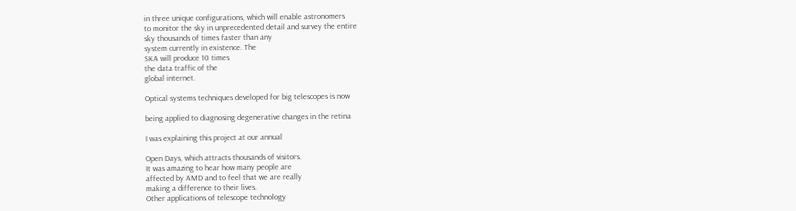in three unique configurations, which will enable astronomers
to monitor the sky in unprecedented detail and survey the entire
sky thousands of times faster than any
system currently in existence. The
SKA will produce 10 times
the data traffic of the
global internet.

Optical systems techniques developed for big telescopes is now

being applied to diagnosing degenerative changes in the retina

I was explaining this project at our annual

Open Days, which attracts thousands of visitors.
It was amazing to hear how many people are
affected by AMD and to feel that we are really
making a difference to their lives.
Other applications of telescope technology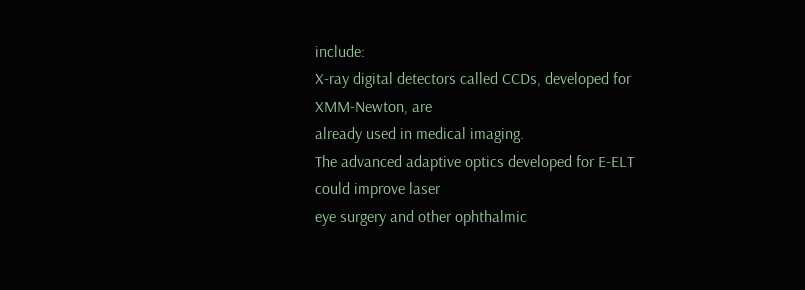include:
X-ray digital detectors called CCDs, developed for XMM-Newton, are
already used in medical imaging.
The advanced adaptive optics developed for E-ELT could improve laser
eye surgery and other ophthalmic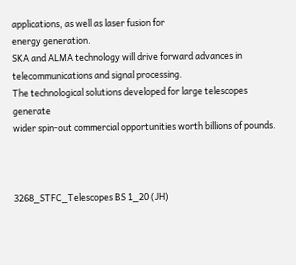applications, as well as laser fusion for
energy generation.
SKA and ALMA technology will drive forward advances in
telecommunications and signal processing.
The technological solutions developed for large telescopes generate
wider spin-out commercial opportunities worth billions of pounds.



3268_STFC_Telescopes BS 1_20 (JH)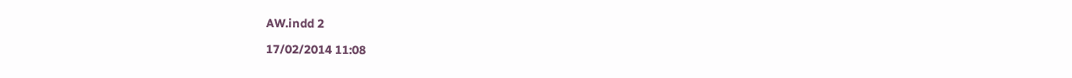AW.indd 2

17/02/2014 11:08